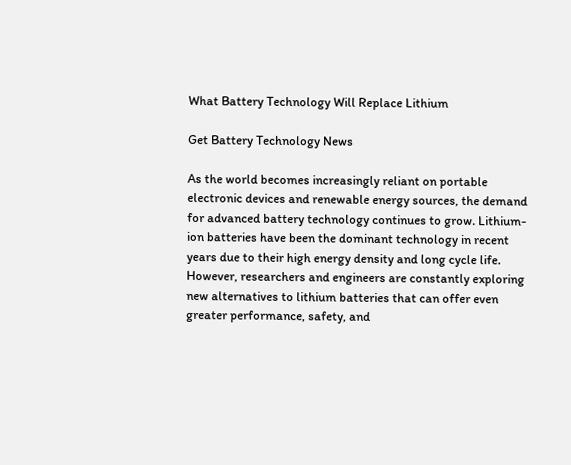What Battery Technology Will Replace Lithium

Get Battery Technology News

As the world becomes increasingly reliant on portable electronic devices and renewable energy sources, the demand for advanced battery technology continues to grow. Lithium-ion batteries have been the dominant technology in recent years due to their high energy density and long cycle life. However, researchers and engineers are constantly exploring new alternatives to lithium batteries that can offer even greater performance, safety, and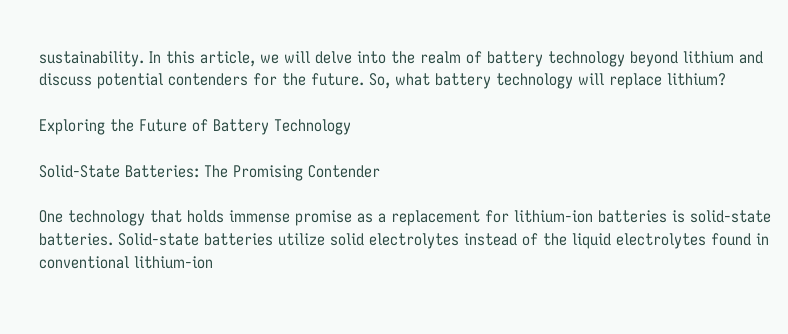sustainability. In this article, we will delve into the realm of battery technology beyond lithium and discuss potential contenders for the future. So, what battery technology will replace lithium?

Exploring the Future of Battery Technology

Solid-State Batteries: The Promising Contender

One technology that holds immense promise as a replacement for lithium-ion batteries is solid-state batteries. Solid-state batteries utilize solid electrolytes instead of the liquid electrolytes found in conventional lithium-ion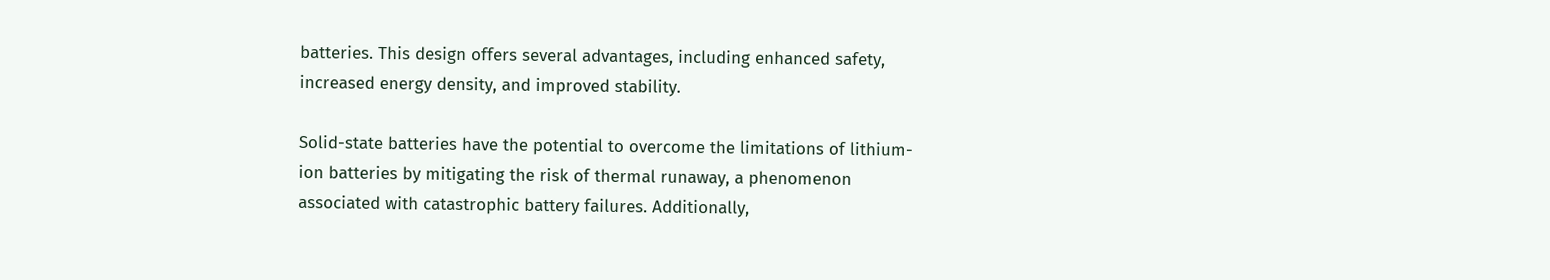batteries. This design offers several advantages, including enhanced safety, increased energy density, and improved stability.

Solid-state batteries have the potential to overcome the limitations of lithium-ion batteries by mitigating the risk of thermal runaway, a phenomenon associated with catastrophic battery failures. Additionally,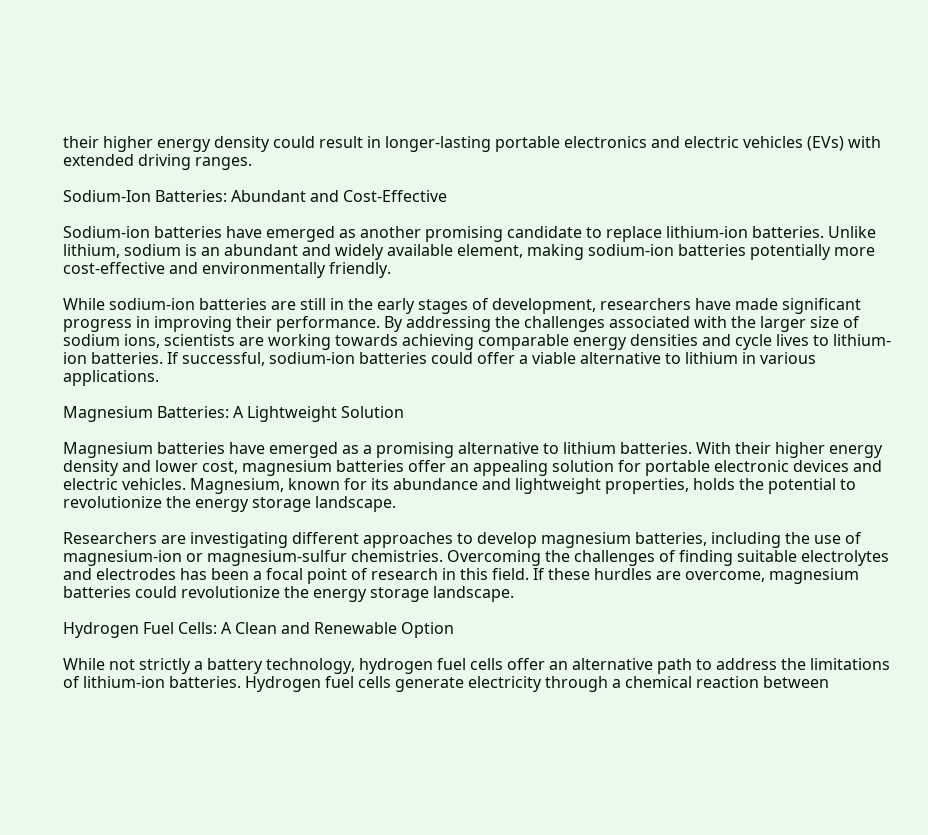their higher energy density could result in longer-lasting portable electronics and electric vehicles (EVs) with extended driving ranges.

Sodium-Ion Batteries: Abundant and Cost-Effective

Sodium-ion batteries have emerged as another promising candidate to replace lithium-ion batteries. Unlike lithium, sodium is an abundant and widely available element, making sodium-ion batteries potentially more cost-effective and environmentally friendly.

While sodium-ion batteries are still in the early stages of development, researchers have made significant progress in improving their performance. By addressing the challenges associated with the larger size of sodium ions, scientists are working towards achieving comparable energy densities and cycle lives to lithium-ion batteries. If successful, sodium-ion batteries could offer a viable alternative to lithium in various applications.

Magnesium Batteries: A Lightweight Solution

Magnesium batteries have emerged as a promising alternative to lithium batteries. With their higher energy density and lower cost, magnesium batteries offer an appealing solution for portable electronic devices and electric vehicles. Magnesium, known for its abundance and lightweight properties, holds the potential to revolutionize the energy storage landscape.

Researchers are investigating different approaches to develop magnesium batteries, including the use of magnesium-ion or magnesium-sulfur chemistries. Overcoming the challenges of finding suitable electrolytes and electrodes has been a focal point of research in this field. If these hurdles are overcome, magnesium batteries could revolutionize the energy storage landscape.

Hydrogen Fuel Cells: A Clean and Renewable Option

While not strictly a battery technology, hydrogen fuel cells offer an alternative path to address the limitations of lithium-ion batteries. Hydrogen fuel cells generate electricity through a chemical reaction between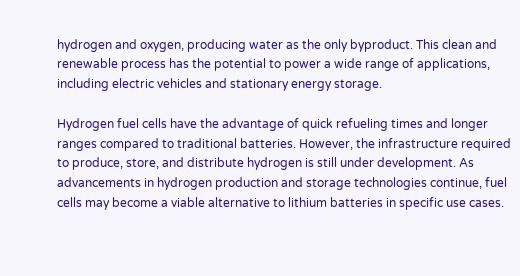hydrogen and oxygen, producing water as the only byproduct. This clean and renewable process has the potential to power a wide range of applications, including electric vehicles and stationary energy storage.

Hydrogen fuel cells have the advantage of quick refueling times and longer ranges compared to traditional batteries. However, the infrastructure required to produce, store, and distribute hydrogen is still under development. As advancements in hydrogen production and storage technologies continue, fuel cells may become a viable alternative to lithium batteries in specific use cases.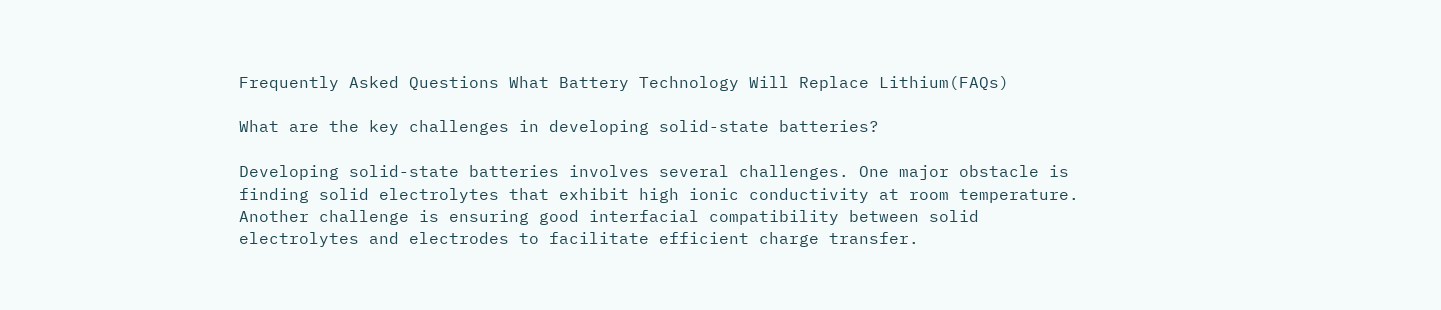Frequently Asked Questions What Battery Technology Will Replace Lithium(FAQs)

What are the key challenges in developing solid-state batteries?

Developing solid-state batteries involves several challenges. One major obstacle is finding solid electrolytes that exhibit high ionic conductivity at room temperature. Another challenge is ensuring good interfacial compatibility between solid electrolytes and electrodes to facilitate efficient charge transfer.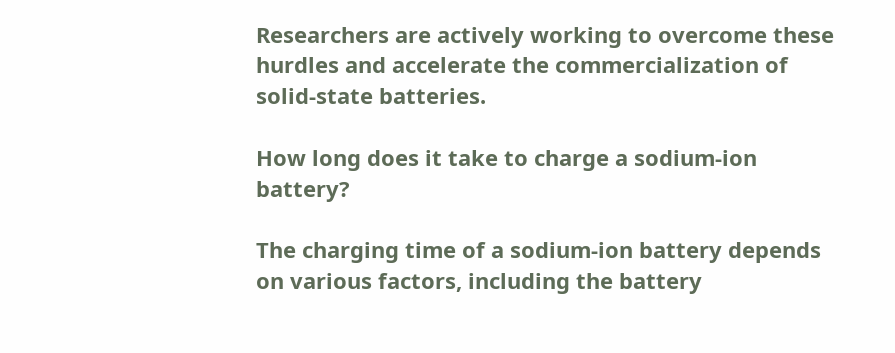Researchers are actively working to overcome these hurdles and accelerate the commercialization of solid-state batteries.

How long does it take to charge a sodium-ion battery?

The charging time of a sodium-ion battery depends on various factors, including the battery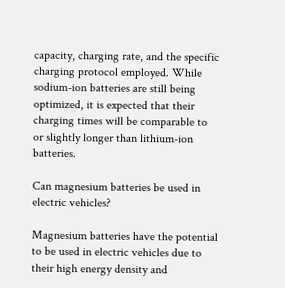capacity, charging rate, and the specific charging protocol employed. While sodium-ion batteries are still being optimized, it is expected that their charging times will be comparable to or slightly longer than lithium-ion batteries.

Can magnesium batteries be used in electric vehicles?

Magnesium batteries have the potential to be used in electric vehicles due to their high energy density and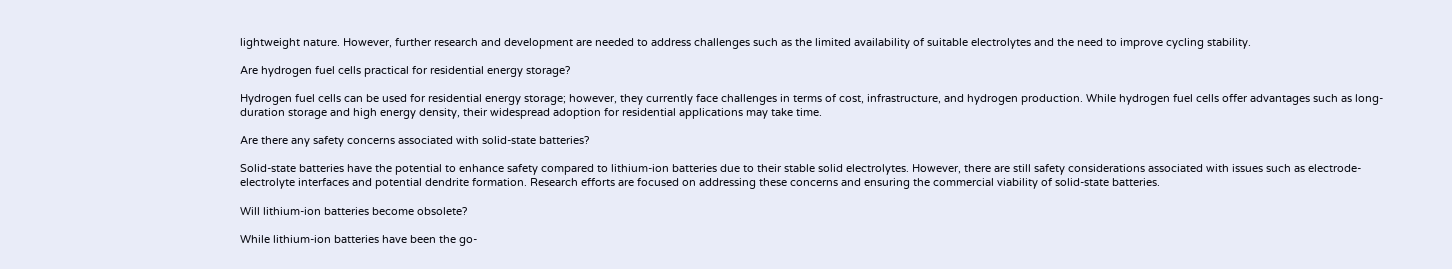lightweight nature. However, further research and development are needed to address challenges such as the limited availability of suitable electrolytes and the need to improve cycling stability.

Are hydrogen fuel cells practical for residential energy storage?

Hydrogen fuel cells can be used for residential energy storage; however, they currently face challenges in terms of cost, infrastructure, and hydrogen production. While hydrogen fuel cells offer advantages such as long-duration storage and high energy density, their widespread adoption for residential applications may take time.

Are there any safety concerns associated with solid-state batteries?

Solid-state batteries have the potential to enhance safety compared to lithium-ion batteries due to their stable solid electrolytes. However, there are still safety considerations associated with issues such as electrode-electrolyte interfaces and potential dendrite formation. Research efforts are focused on addressing these concerns and ensuring the commercial viability of solid-state batteries.

Will lithium-ion batteries become obsolete?

While lithium-ion batteries have been the go-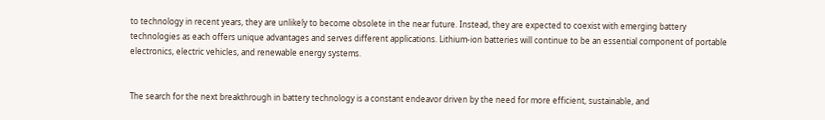to technology in recent years, they are unlikely to become obsolete in the near future. Instead, they are expected to coexist with emerging battery technologies as each offers unique advantages and serves different applications. Lithium-ion batteries will continue to be an essential component of portable electronics, electric vehicles, and renewable energy systems.


The search for the next breakthrough in battery technology is a constant endeavor driven by the need for more efficient, sustainable, and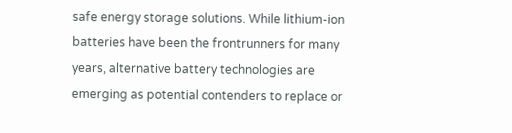safe energy storage solutions. While lithium-ion batteries have been the frontrunners for many years, alternative battery technologies are emerging as potential contenders to replace or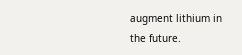augment lithium in the future.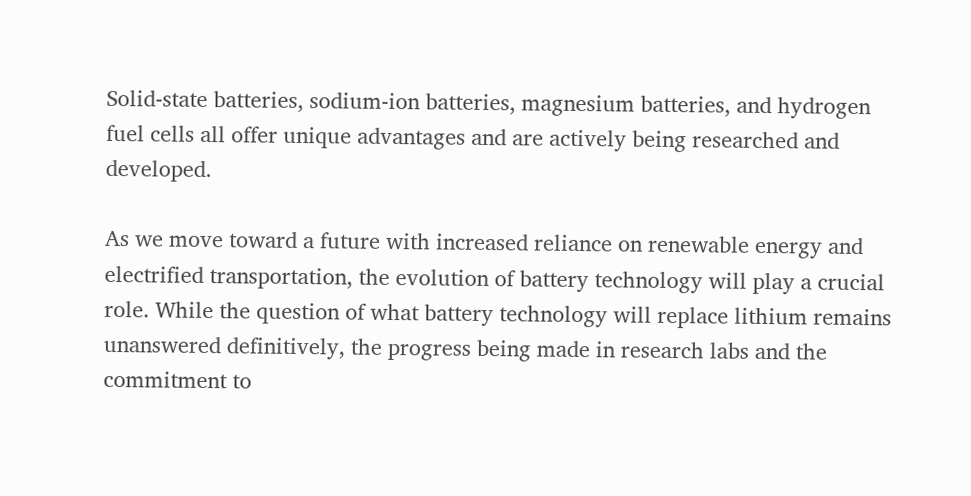Solid-state batteries, sodium-ion batteries, magnesium batteries, and hydrogen fuel cells all offer unique advantages and are actively being researched and developed.

As we move toward a future with increased reliance on renewable energy and electrified transportation, the evolution of battery technology will play a crucial role. While the question of what battery technology will replace lithium remains unanswered definitively, the progress being made in research labs and the commitment to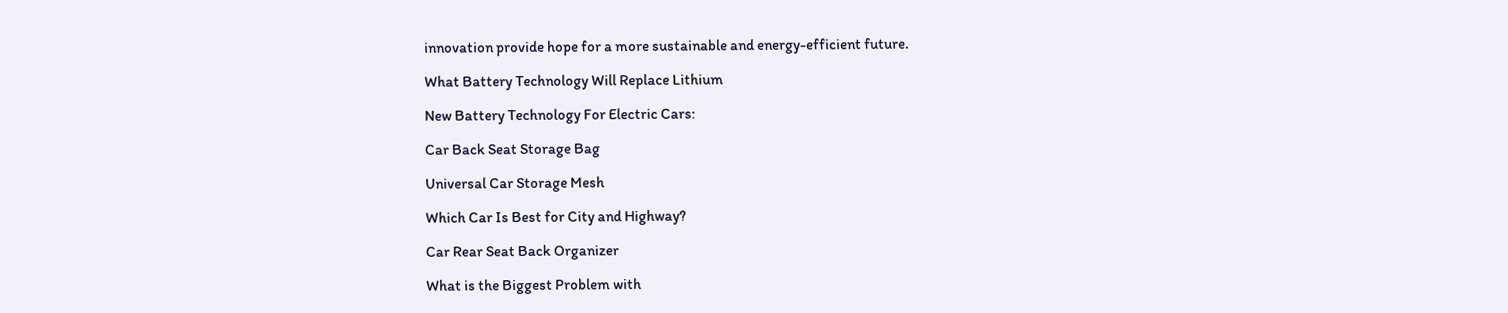innovation provide hope for a more sustainable and energy-efficient future.

What Battery Technology Will Replace Lithium

New Battery Technology For Electric Cars:

Car Back Seat Storage Bag

Universal Car Storage Mesh

Which Car Is Best for City and Highway?

Car Rear Seat Back Organizer

What is the Biggest Problem with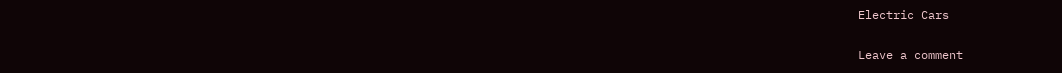Electric Cars

Leave a comment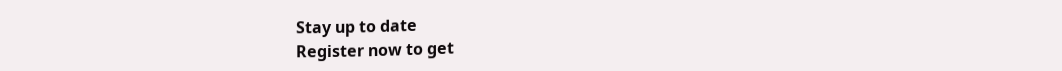Stay up to date
Register now to get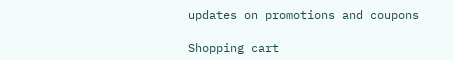updates on promotions and coupons

Shopping cart